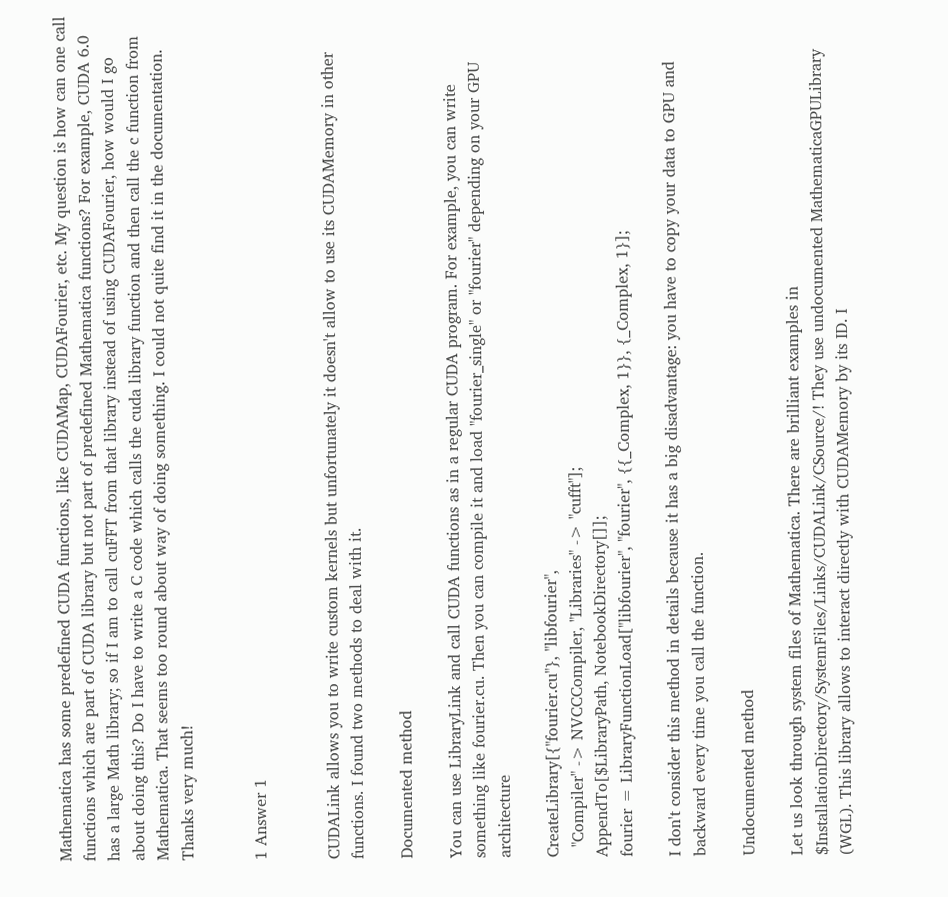Mathematica has some predefined CUDA functions, like CUDAMap, CUDAFourier, etc. My question is how can one call functions which are part of CUDA library but not part of predefined Mathematica functions? For example, CUDA 6.0 has a large Math library; so if I am to call cuFFT from that library instead of using CUDAFourier, how would I go about doing this? Do I have to write a C code which calls the cuda library function and then call the c function from Mathematica. That seems too round about way of doing something. I could not quite find it in the documentation. Thanks very much!


1 Answer 1


CUDALink allows you to write custom kernels but unfortunately it doesn't allow to use its CUDAMemory in other functions. I found two methods to deal with it.

Documented method

You can use LibraryLink and call CUDA functions as in a regular CUDA program. For example, you can write something like fourier.cu. Then you can compile it and load "fourier_single" or "fourier" depending on your GPU architecture

CreateLibrary[{"fourier.cu"}, "libfourier",
  "Compiler" -> NVCCCompiler, "Libraries" -> "cufft"];
AppendTo[$LibraryPath, NotebookDirectory[]];
fourier = LibraryFunctionLoad["libfourier", "fourier", {{_Complex, 1}}, {_Complex, 1}];

I don't consider this method in details because it has a big disadvantage: you have to copy your data to GPU and backward every time you call the function.

Undocumented method

Let us look through system files of Mathematica. There are brilliant examples in $InstallationDirectory/SystemFiles/Links/CUDALink/CSource/! They use undocumented MathematicaGPULibrary (WGL). This library allows to interact directly with CUDAMemory by its ID. I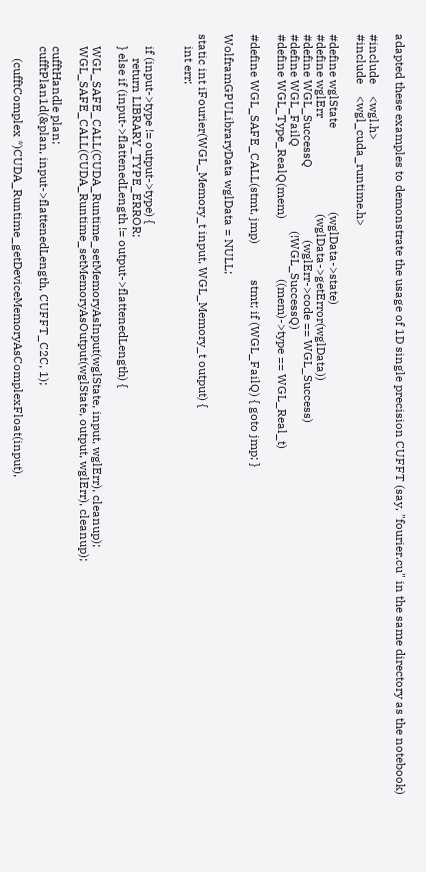adapted these examples to demonstrate the usage of 1D single precision CUFFT (say, "fourier.cu" in the same directory as the notebook)

#include    <wgl.h>
#include    <wgl_cuda_runtime.h>

#define wglState                            (wglData->state)
#define wglErr                                (wglData->getError(wglData))
#define WGL_SuccessQ                        (wglErr->code == WGL_Success)
#define WGL_FailQ                            (!WGL_SuccessQ)
#define WGL_Type_RealQ(mem)                    ((mem)->type == WGL_Real_t)

#define WGL_SAFE_CALL(stmt, jmp)            stmt; if (WGL_FailQ) { goto jmp; }

WolframGPULibraryData wglData = NULL;

static int iFourier(WGL_Memory_t input, WGL_Memory_t output) {
    int err;


    if (input->type != output->type) {
        return LIBRARY_TYPE_ERROR;
    } else if (input->flattenedLength != output->flattenedLength) {

    WGL_SAFE_CALL(CUDA_Runtime_setMemoryAsInput(wglState, input, wglErr), cleanup);
    WGL_SAFE_CALL(CUDA_Runtime_setMemoryAsOutput(wglState, output, wglErr), cleanup);

    cufftHandle plan;
    cufftPlan1d(&plan, input->flattenedLength, CUFFT_C2C, 1);

        (cufftComplex *)CUDA_Runtime_getDeviceMemoryAsComplexFloat(input),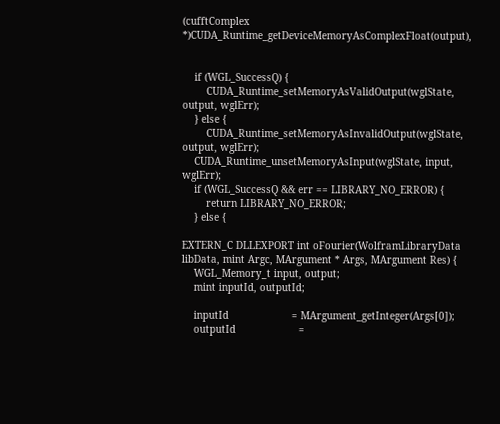(cufftComplex *)CUDA_Runtime_getDeviceMemoryAsComplexFloat(output),


    if (WGL_SuccessQ) {
        CUDA_Runtime_setMemoryAsValidOutput(wglState, output, wglErr);
    } else {
        CUDA_Runtime_setMemoryAsInvalidOutput(wglState, output, wglErr);
    CUDA_Runtime_unsetMemoryAsInput(wglState, input, wglErr);
    if (WGL_SuccessQ && err == LIBRARY_NO_ERROR) {
        return LIBRARY_NO_ERROR;
    } else {

EXTERN_C DLLEXPORT int oFourier(WolframLibraryData libData, mint Argc, MArgument * Args, MArgument Res) {
    WGL_Memory_t input, output;
    mint inputId, outputId;

    inputId                     = MArgument_getInteger(Args[0]);
    outputId                     =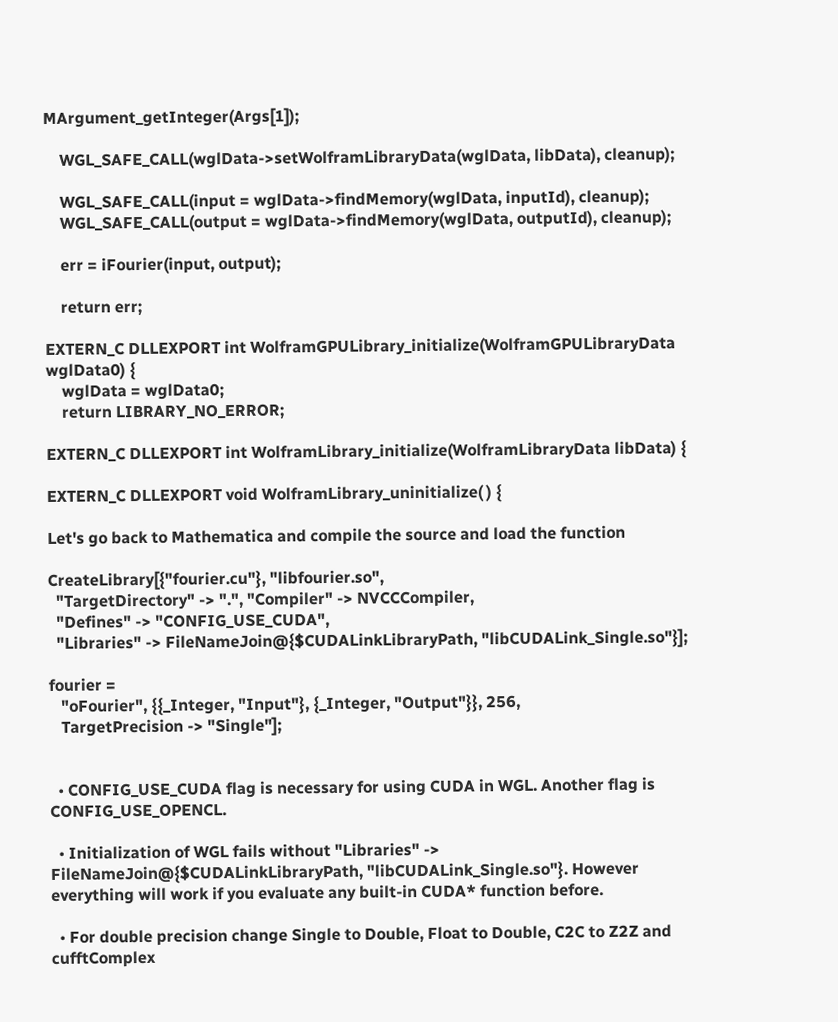MArgument_getInteger(Args[1]);

    WGL_SAFE_CALL(wglData->setWolframLibraryData(wglData, libData), cleanup);

    WGL_SAFE_CALL(input = wglData->findMemory(wglData, inputId), cleanup);
    WGL_SAFE_CALL(output = wglData->findMemory(wglData, outputId), cleanup);

    err = iFourier(input, output);

    return err;

EXTERN_C DLLEXPORT int WolframGPULibrary_initialize(WolframGPULibraryData wglData0) {
    wglData = wglData0;
    return LIBRARY_NO_ERROR;

EXTERN_C DLLEXPORT int WolframLibrary_initialize(WolframLibraryData libData) {

EXTERN_C DLLEXPORT void WolframLibrary_uninitialize( ) {

Let's go back to Mathematica and compile the source and load the function

CreateLibrary[{"fourier.cu"}, "libfourier.so",
  "TargetDirectory" -> ".", "Compiler" -> NVCCCompiler,
  "Defines" -> "CONFIG_USE_CUDA",
  "Libraries" -> FileNameJoin@{$CUDALinkLibraryPath, "libCUDALink_Single.so"}];

fourier =
   "oFourier", {{_Integer, "Input"}, {_Integer, "Output"}}, 256,
   TargetPrecision -> "Single"];


  • CONFIG_USE_CUDA flag is necessary for using CUDA in WGL. Another flag is CONFIG_USE_OPENCL.

  • Initialization of WGL fails without "Libraries" -> FileNameJoin@{$CUDALinkLibraryPath, "libCUDALink_Single.so"}. However everything will work if you evaluate any built-in CUDA* function before.

  • For double precision change Single to Double, Float to Double, C2C to Z2Z and cufftComplex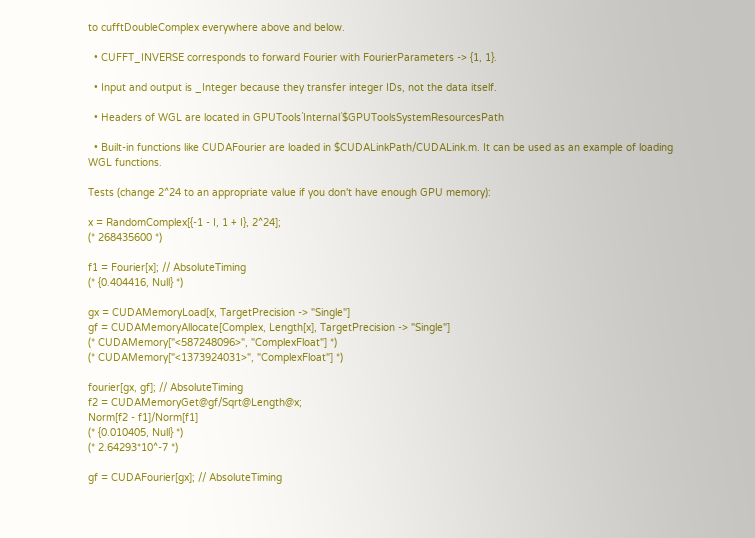to cufftDoubleComplex everywhere above and below.

  • CUFFT_INVERSE corresponds to forward Fourier with FourierParameters -> {1, 1}.

  • Input and output is _Integer because they transfer integer IDs, not the data itself.

  • Headers of WGL are located in GPUTools`Internal`$GPUToolsSystemResourcesPath

  • Built-in functions like CUDAFourier are loaded in $CUDALinkPath/CUDALink.m. It can be used as an example of loading WGL functions.

Tests (change 2^24 to an appropriate value if you don't have enough GPU memory):

x = RandomComplex[{-1 - I, 1 + I}, 2^24];
(* 268435600 *)

f1 = Fourier[x]; // AbsoluteTiming
(* {0.404416, Null} *)

gx = CUDAMemoryLoad[x, TargetPrecision -> "Single"]
gf = CUDAMemoryAllocate[Complex, Length[x], TargetPrecision -> "Single"]
(* CUDAMemory["<587248096>", "ComplexFloat"] *)
(* CUDAMemory["<1373924031>", "ComplexFloat"] *)

fourier[gx, gf]; // AbsoluteTiming
f2 = CUDAMemoryGet@gf/Sqrt@Length@x;
Norm[f2 - f1]/Norm[f1]
(* {0.010405, Null} *)
(* 2.64293*10^-7 *)

gf = CUDAFourier[gx]; // AbsoluteTiming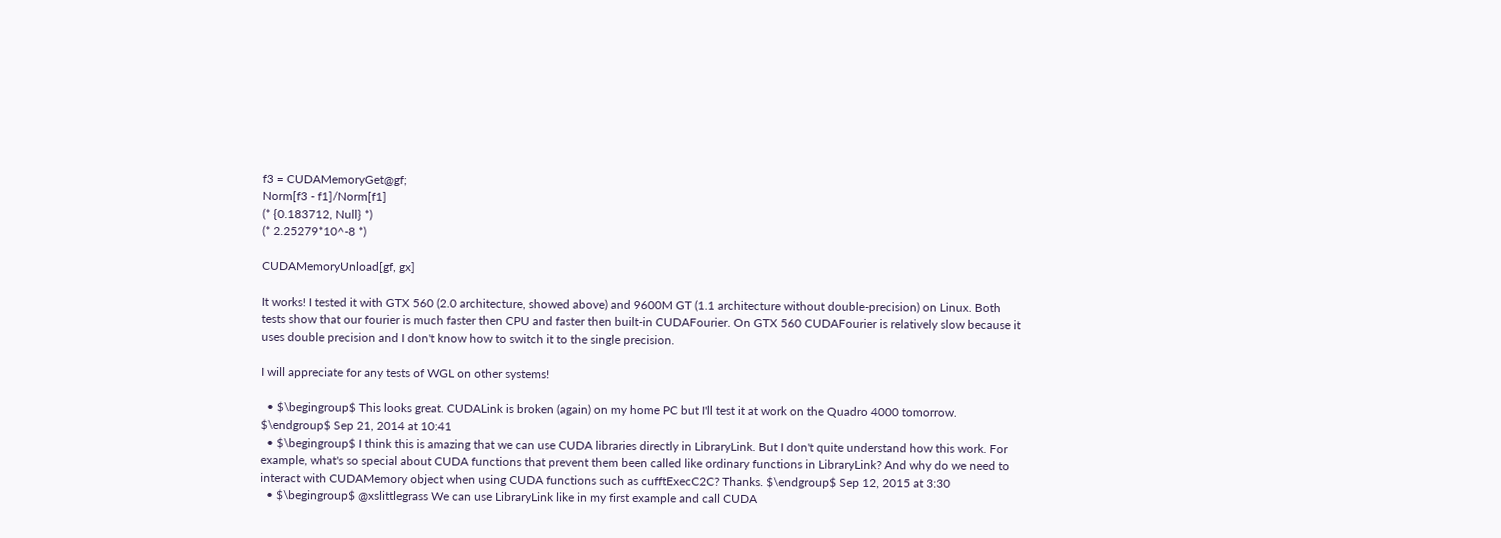f3 = CUDAMemoryGet@gf;
Norm[f3 - f1]/Norm[f1]
(* {0.183712, Null} *)
(* 2.25279*10^-8 *)

CUDAMemoryUnload[gf, gx]

It works! I tested it with GTX 560 (2.0 architecture, showed above) and 9600M GT (1.1 architecture without double-precision) on Linux. Both tests show that our fourier is much faster then CPU and faster then built-in CUDAFourier. On GTX 560 CUDAFourier is relatively slow because it uses double precision and I don't know how to switch it to the single precision.

I will appreciate for any tests of WGL on other systems!

  • $\begingroup$ This looks great. CUDALink is broken (again) on my home PC but I'll test it at work on the Quadro 4000 tomorrow. $\endgroup$ Sep 21, 2014 at 10:41
  • $\begingroup$ I think this is amazing that we can use CUDA libraries directly in LibraryLink. But I don't quite understand how this work. For example, what's so special about CUDA functions that prevent them been called like ordinary functions in LibraryLink? And why do we need to interact with CUDAMemory object when using CUDA functions such as cufftExecC2C? Thanks. $\endgroup$ Sep 12, 2015 at 3:30
  • $\begingroup$ @xslittlegrass We can use LibraryLink like in my first example and call CUDA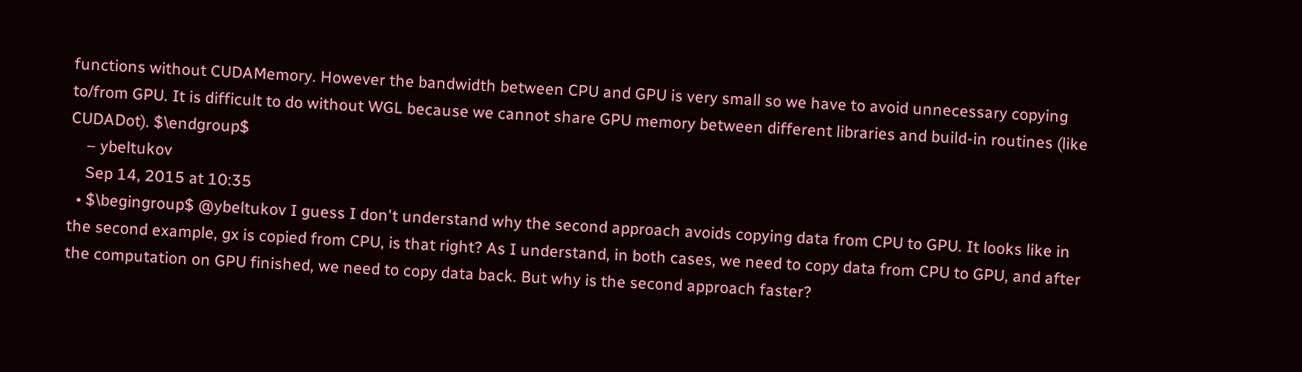functions without CUDAMemory. However the bandwidth between CPU and GPU is very small so we have to avoid unnecessary copying to/from GPU. It is difficult to do without WGL because we cannot share GPU memory between different libraries and build-in routines (like CUDADot). $\endgroup$
    – ybeltukov
    Sep 14, 2015 at 10:35
  • $\begingroup$ @ybeltukov I guess I don't understand why the second approach avoids copying data from CPU to GPU. It looks like in the second example, gx is copied from CPU, is that right? As I understand, in both cases, we need to copy data from CPU to GPU, and after the computation on GPU finished, we need to copy data back. But why is the second approach faster?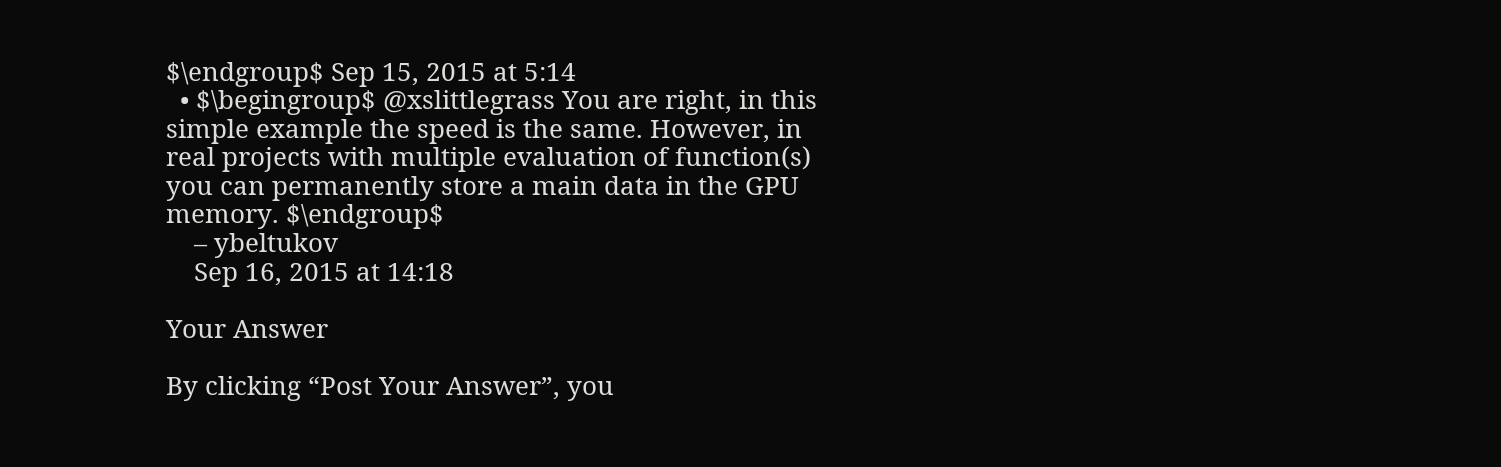$\endgroup$ Sep 15, 2015 at 5:14
  • $\begingroup$ @xslittlegrass You are right, in this simple example the speed is the same. However, in real projects with multiple evaluation of function(s) you can permanently store a main data in the GPU memory. $\endgroup$
    – ybeltukov
    Sep 16, 2015 at 14:18

Your Answer

By clicking “Post Your Answer”, you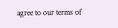agree to our terms of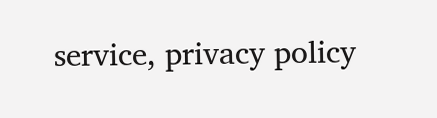service, privacy policy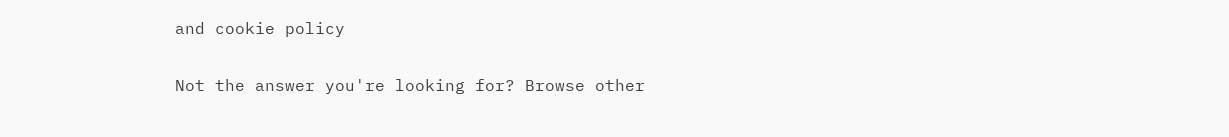and cookie policy

Not the answer you're looking for? Browse other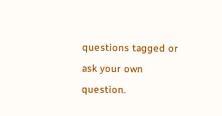questions tagged or ask your own question.